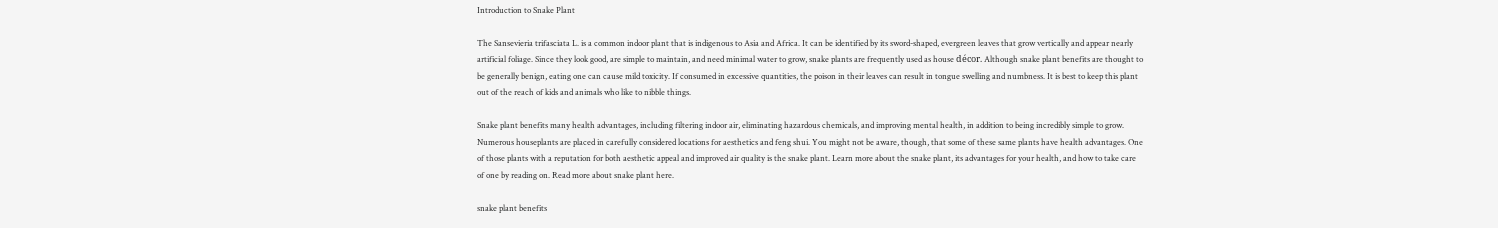Introduction to Snake Plant

The Sansevieria trifasciata L. is a common indoor plant that is indigenous to Asia and Africa. It can be identified by its sword-shaped, evergreen leaves that grow vertically and appear nearly artificial foliage. Since they look good, are simple to maintain, and need minimal water to grow, snake plants are frequently used as house décor. Although snake plant benefits are thought to be generally benign, eating one can cause mild toxicity. If consumed in excessive quantities, the poison in their leaves can result in tongue swelling and numbness. It is best to keep this plant out of the reach of kids and animals who like to nibble things.

Snake plant benefits many health advantages, including filtering indoor air, eliminating hazardous chemicals, and improving mental health, in addition to being incredibly simple to grow. Numerous houseplants are placed in carefully considered locations for aesthetics and feng shui. You might not be aware, though, that some of these same plants have health advantages. One of those plants with a reputation for both aesthetic appeal and improved air quality is the snake plant. Learn more about the snake plant, its advantages for your health, and how to take care of one by reading on. Read more about snake plant here.

snake plant benefits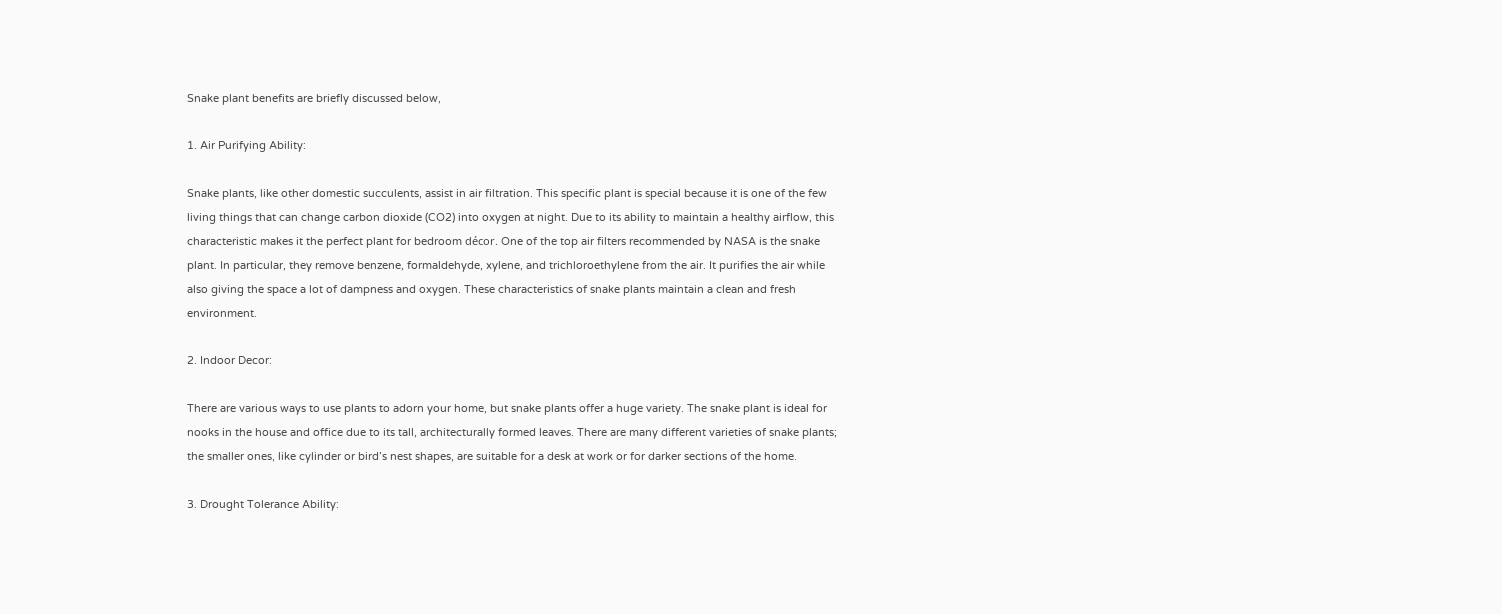Snake plant benefits are briefly discussed below,

1. Air Purifying Ability:

Snake plants, like other domestic succulents, assist in air filtration. This specific plant is special because it is one of the few living things that can change carbon dioxide (CO2) into oxygen at night. Due to its ability to maintain a healthy airflow, this characteristic makes it the perfect plant for bedroom décor. One of the top air filters recommended by NASA is the snake plant. In particular, they remove benzene, formaldehyde, xylene, and trichloroethylene from the air. It purifies the air while also giving the space a lot of dampness and oxygen. These characteristics of snake plants maintain a clean and fresh environment.

2. Indoor Decor:

There are various ways to use plants to adorn your home, but snake plants offer a huge variety. The snake plant is ideal for nooks in the house and office due to its tall, architecturally formed leaves. There are many different varieties of snake plants; the smaller ones, like cylinder or bird’s nest shapes, are suitable for a desk at work or for darker sections of the home.

3. Drought Tolerance Ability: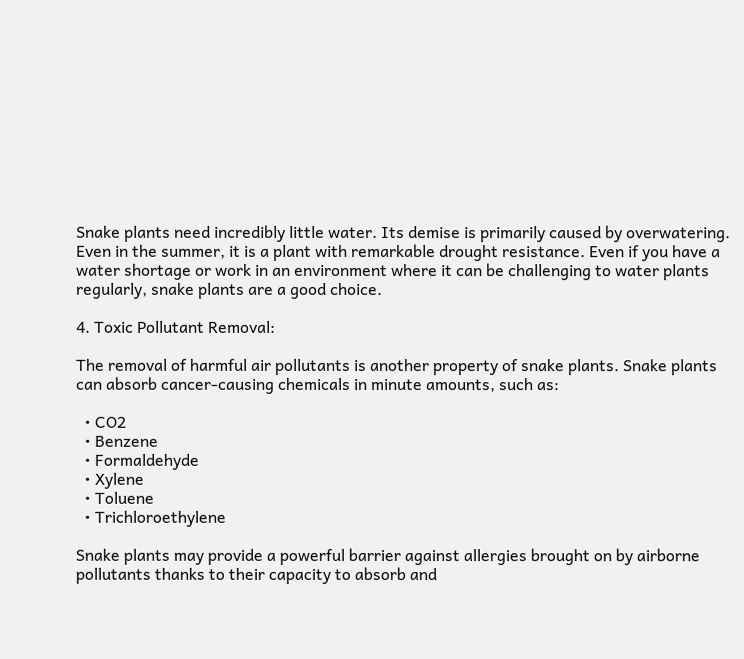Snake plants need incredibly little water. Its demise is primarily caused by overwatering. Even in the summer, it is a plant with remarkable drought resistance. Even if you have a water shortage or work in an environment where it can be challenging to water plants regularly, snake plants are a good choice.

4. Toxic Pollutant Removal:

The removal of harmful air pollutants is another property of snake plants. Snake plants can absorb cancer-causing chemicals in minute amounts, such as:

  • CO2
  • Benzene
  • Formaldehyde
  • Xylene
  • Toluene
  • Trichloroethylene

Snake plants may provide a powerful barrier against allergies brought on by airborne pollutants thanks to their capacity to absorb and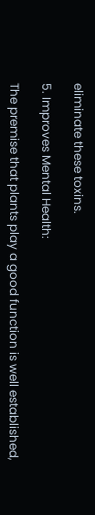eliminate these toxins.

5. Improves Mental Health:

The premise that plants play a good function is well established,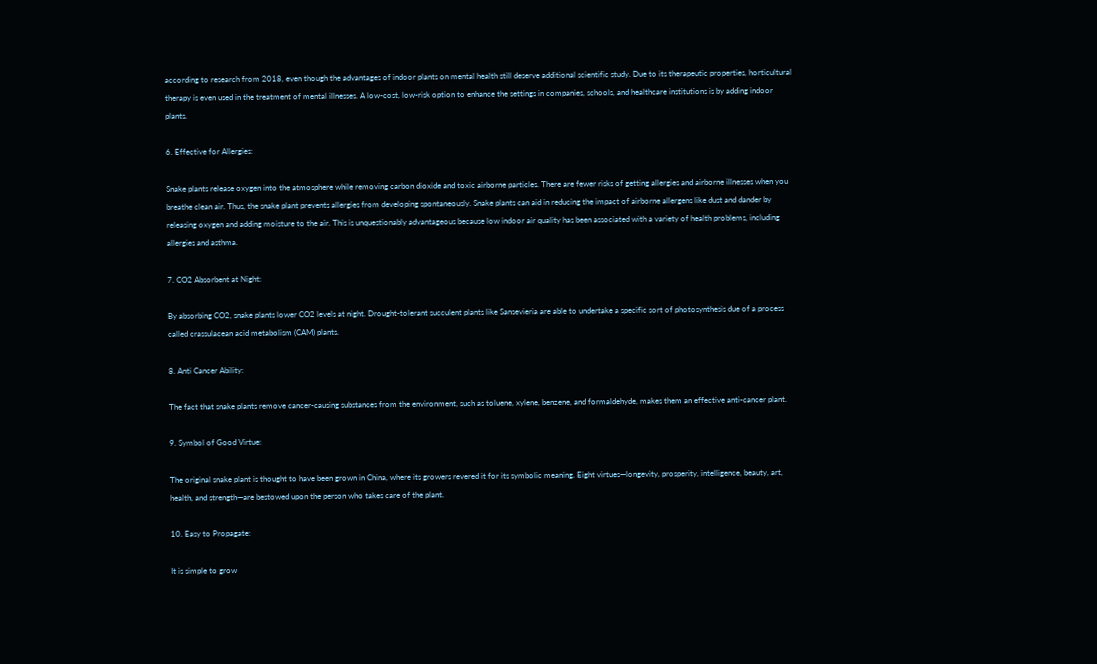according to research from 2018, even though the advantages of indoor plants on mental health still deserve additional scientific study. Due to its therapeutic properties, horticultural therapy is even used in the treatment of mental illnesses. A low-cost, low-risk option to enhance the settings in companies, schools, and healthcare institutions is by adding indoor plants.

6. Effective for Allergies:

Snake plants release oxygen into the atmosphere while removing carbon dioxide and toxic airborne particles. There are fewer risks of getting allergies and airborne illnesses when you breathe clean air. Thus, the snake plant prevents allergies from developing spontaneously. Snake plants can aid in reducing the impact of airborne allergens like dust and dander by releasing oxygen and adding moisture to the air. This is unquestionably advantageous because low indoor air quality has been associated with a variety of health problems, including allergies and asthma.

7. CO2 Absorbent at Night:

By absorbing CO2, snake plants lower CO2 levels at night. Drought-tolerant succulent plants like Sansevieria are able to undertake a specific sort of photosynthesis due of a process called crassulacean acid metabolism (CAM) plants.

8. Anti Cancer Ability:

The fact that snake plants remove cancer-causing substances from the environment, such as toluene, xylene, benzene, and formaldehyde, makes them an effective anti-cancer plant.

9. Symbol of Good Virtue:

The original snake plant is thought to have been grown in China, where its growers revered it for its symbolic meaning. Eight virtues—longevity, prosperity, intelligence, beauty, art, health, and strength—are bestowed upon the person who takes care of the plant.

10. Easy to Propagate:

It is simple to grow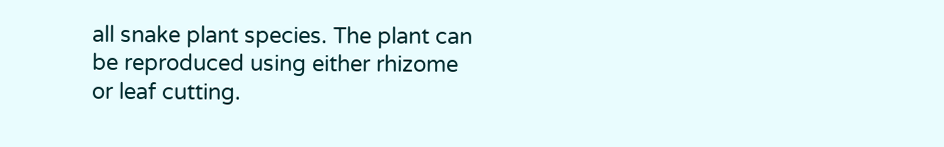all snake plant species. The plant can be reproduced using either rhizome or leaf cutting.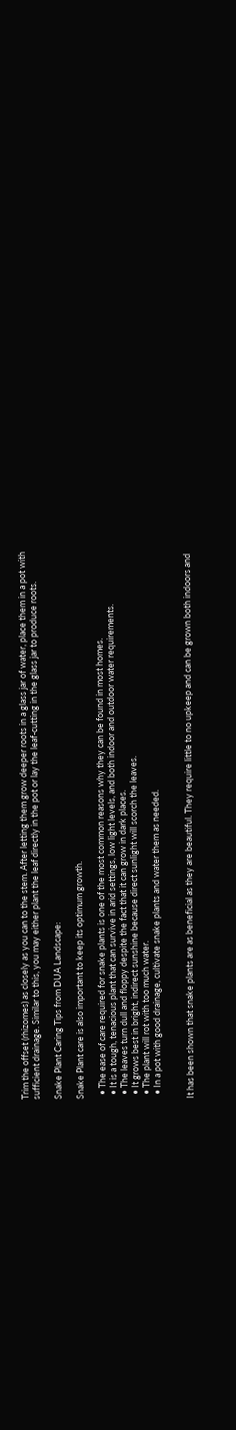Trim the offset (rhizomes) as closely as you can to the stem. After letting them grow deeper roots in a glass jar of water, place them in a pot with sufficient drainage. Similar to this, you may either plant the leaf directly in the pot or lay the leaf-cutting in the glass jar to produce roots.

Snake Plant Caring Tips from DUA Landscape:

Snake Plant care is also important to keep its optimum growth.

  • The ease of care required for snake plants is one of the most common reasons why they can be found in most homes.
  • It is a tough, tenacious plant that can survive in arid settings, low light levels, and both indoor and outdoor water requirements.
  • The leaves turn dull and floppy despite the fact that it can grow in dark places.
  • It grows best in bright, indirect sunshine because direct sunlight will scorch the leaves.
  • The plant will rot with too much water.
  • In a pot with good drainage, cultivate snake plants and water them as needed.


It has been shown that snake plants are as beneficial as they are beautiful. They require little to no upkeep and can be grown both indoors and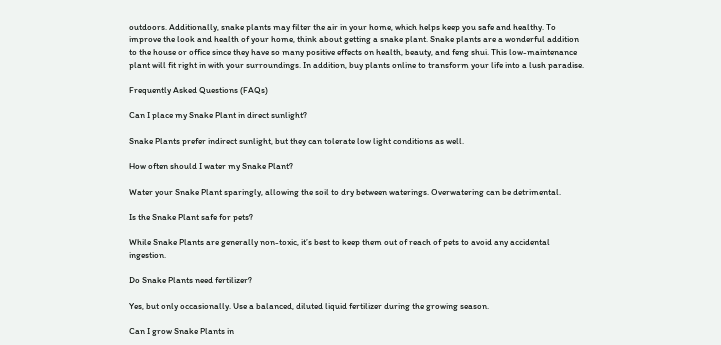outdoors. Additionally, snake plants may filter the air in your home, which helps keep you safe and healthy. To improve the look and health of your home, think about getting a snake plant. Snake plants are a wonderful addition to the house or office since they have so many positive effects on health, beauty, and feng shui. This low-maintenance plant will fit right in with your surroundings. In addition, buy plants online to transform your life into a lush paradise.

Frequently Asked Questions (FAQs)

Can I place my Snake Plant in direct sunlight?

Snake Plants prefer indirect sunlight, but they can tolerate low light conditions as well.

How often should I water my Snake Plant?

Water your Snake Plant sparingly, allowing the soil to dry between waterings. Overwatering can be detrimental.

Is the Snake Plant safe for pets?

While Snake Plants are generally non-toxic, it’s best to keep them out of reach of pets to avoid any accidental ingestion.

Do Snake Plants need fertilizer?

Yes, but only occasionally. Use a balanced, diluted liquid fertilizer during the growing season.

Can I grow Snake Plants in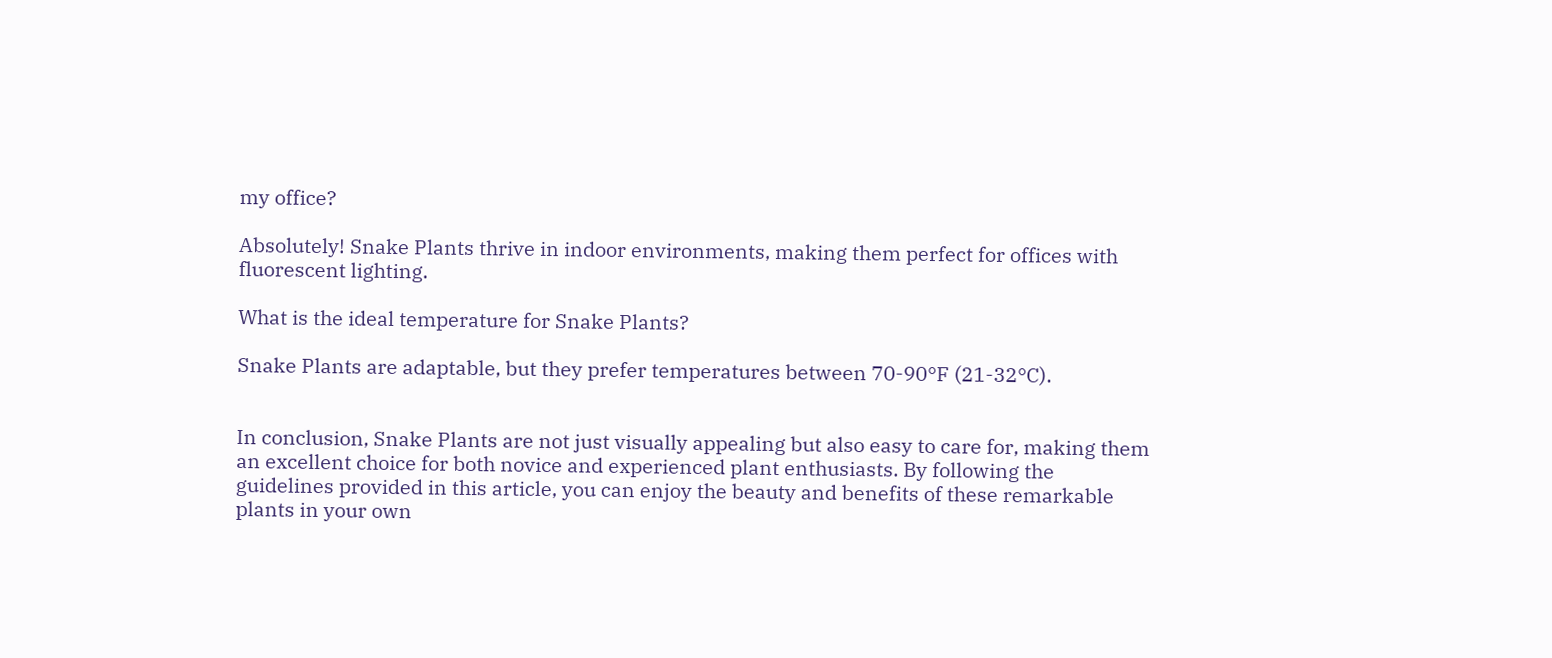my office?

Absolutely! Snake Plants thrive in indoor environments, making them perfect for offices with fluorescent lighting.

What is the ideal temperature for Snake Plants?

Snake Plants are adaptable, but they prefer temperatures between 70-90°F (21-32°C).


In conclusion, Snake Plants are not just visually appealing but also easy to care for, making them an excellent choice for both novice and experienced plant enthusiasts. By following the guidelines provided in this article, you can enjoy the beauty and benefits of these remarkable plants in your own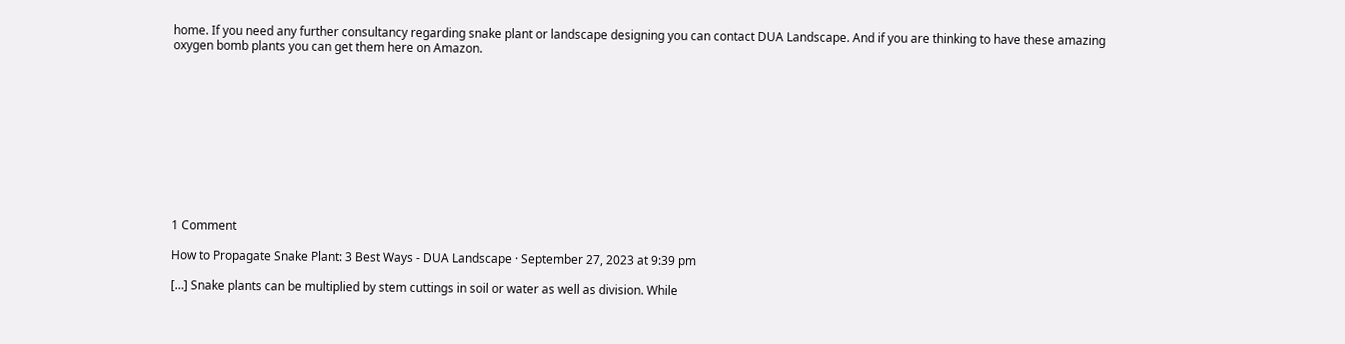home. If you need any further consultancy regarding snake plant or landscape designing you can contact DUA Landscape. And if you are thinking to have these amazing oxygen bomb plants you can get them here on Amazon.











1 Comment

How to Propagate Snake Plant: 3 Best Ways - DUA Landscape · September 27, 2023 at 9:39 pm

[…] Snake plants can be multiplied by stem cuttings in soil or water as well as division. While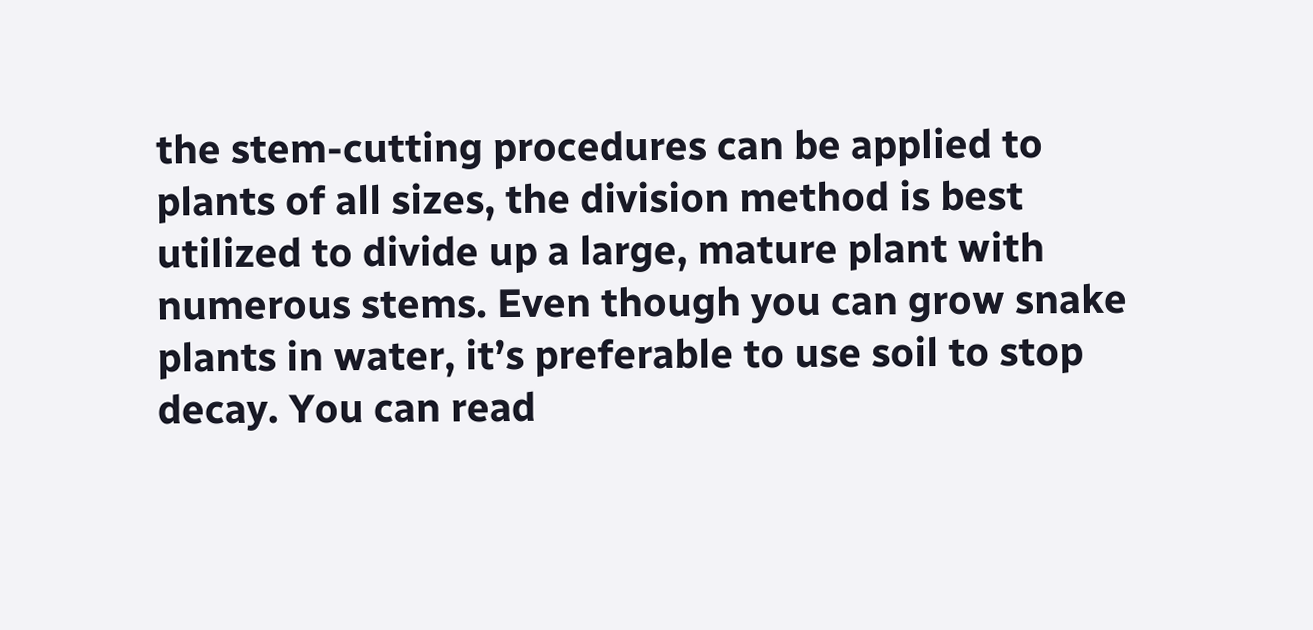the stem-cutting procedures can be applied to plants of all sizes, the division method is best utilized to divide up a large, mature plant with numerous stems. Even though you can grow snake plants in water, it’s preferable to use soil to stop decay. You can read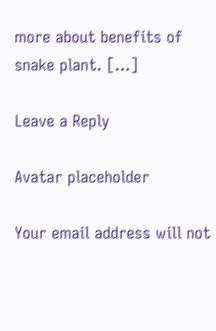more about benefits of snake plant. […]

Leave a Reply

Avatar placeholder

Your email address will not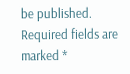be published. Required fields are marked *